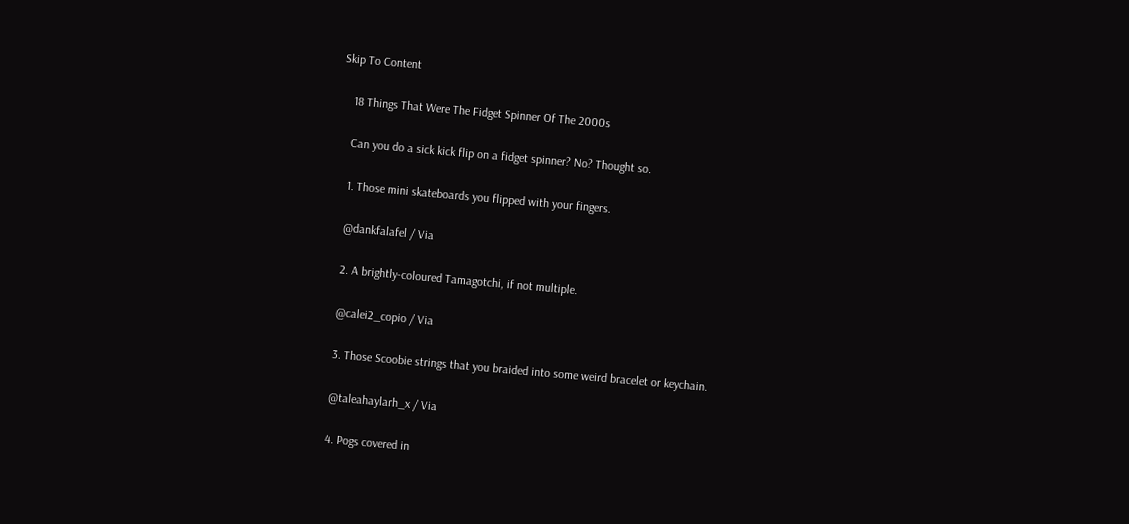Skip To Content

    18 Things That Were The Fidget Spinner Of The 2000s

    Can you do a sick kick flip on a fidget spinner? No? Thought so.

    1. Those mini skateboards you flipped with your fingers.

    @dankfalafel / Via

    2. A brightly-coloured Tamagotchi, if not multiple.

    @calei2_copio / Via

    3. Those Scoobie strings that you braided into some weird bracelet or keychain.

    @taleahaylarh_x / Via

    4. Pogs covered in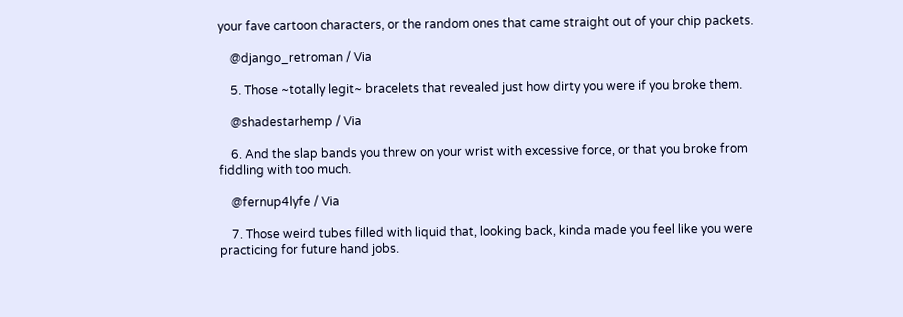your fave cartoon characters, or the random ones that came straight out of your chip packets.

    @django_retroman / Via

    5. Those ~totally legit~ bracelets that revealed just how dirty you were if you broke them.

    @shadestarhemp / Via

    6. And the slap bands you threw on your wrist with excessive force, or that you broke from fiddling with too much.

    @fernup4lyfe / Via

    7. Those weird tubes filled with liquid that, looking back, kinda made you feel like you were practicing for future hand jobs.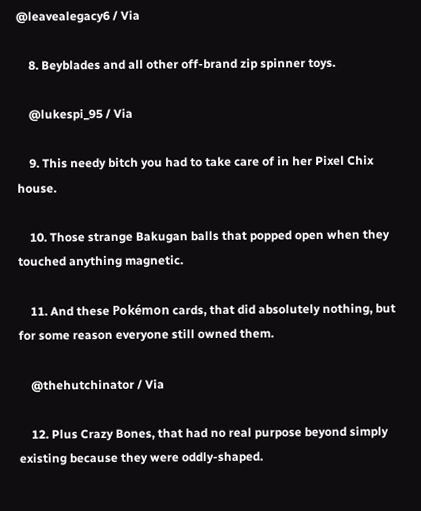@leavealegacy6 / Via

    8. Beyblades and all other off-brand zip spinner toys.

    @lukespi_95 / Via

    9. This needy bitch you had to take care of in her Pixel Chix house.

    10. Those strange Bakugan balls that popped open when they touched anything magnetic.

    11. And these Pokémon cards, that did absolutely nothing, but for some reason everyone still owned them.

    @thehutchinator / Via

    12. Plus Crazy Bones, that had no real purpose beyond simply existing because they were oddly-shaped.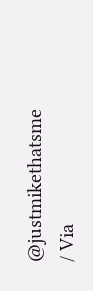@justmikethatsme / Via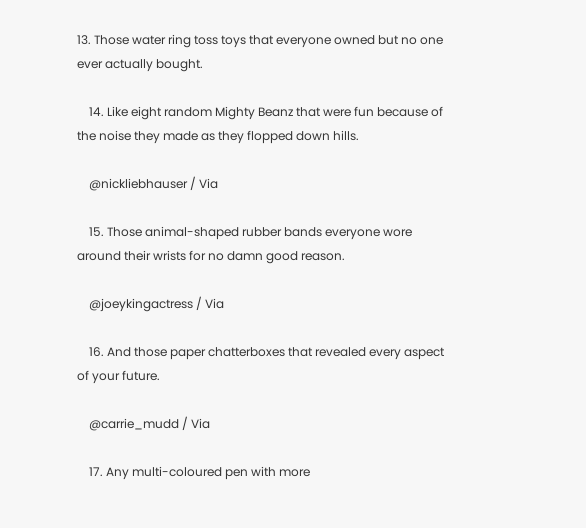13. Those water ring toss toys that everyone owned but no one ever actually bought.

    14. Like eight random Mighty Beanz that were fun because of the noise they made as they flopped down hills.

    @nickliebhauser / Via

    15. Those animal-shaped rubber bands everyone wore around their wrists for no damn good reason.

    @joeykingactress / Via

    16. And those paper chatterboxes that revealed every aspect of your future.

    @carrie_mudd / Via

    17. Any multi-coloured pen with more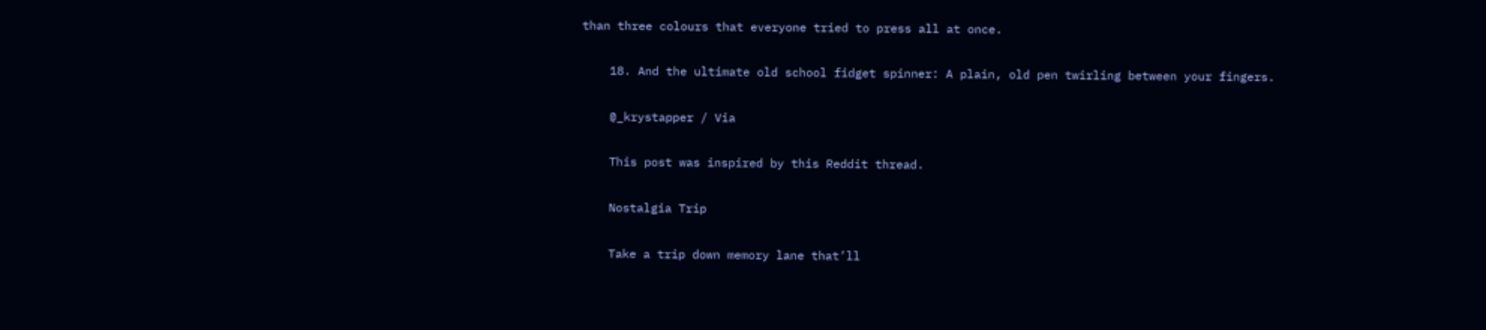than three colours that everyone tried to press all at once.

    18. And the ultimate old school fidget spinner: A plain, old pen twirling between your fingers.

    @_krystapper / Via

    This post was inspired by this Reddit thread.

    Nostalgia Trip

    Take a trip down memory lane that’ll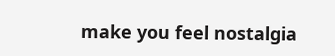make you feel nostalgia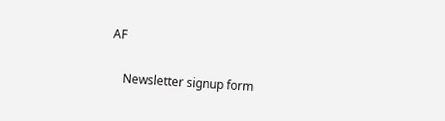AF

    Newsletter signup form